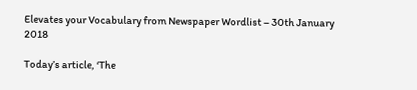Elevates your Vocabulary from Newspaper Wordlist – 30th January 2018

Today’s article, ‘The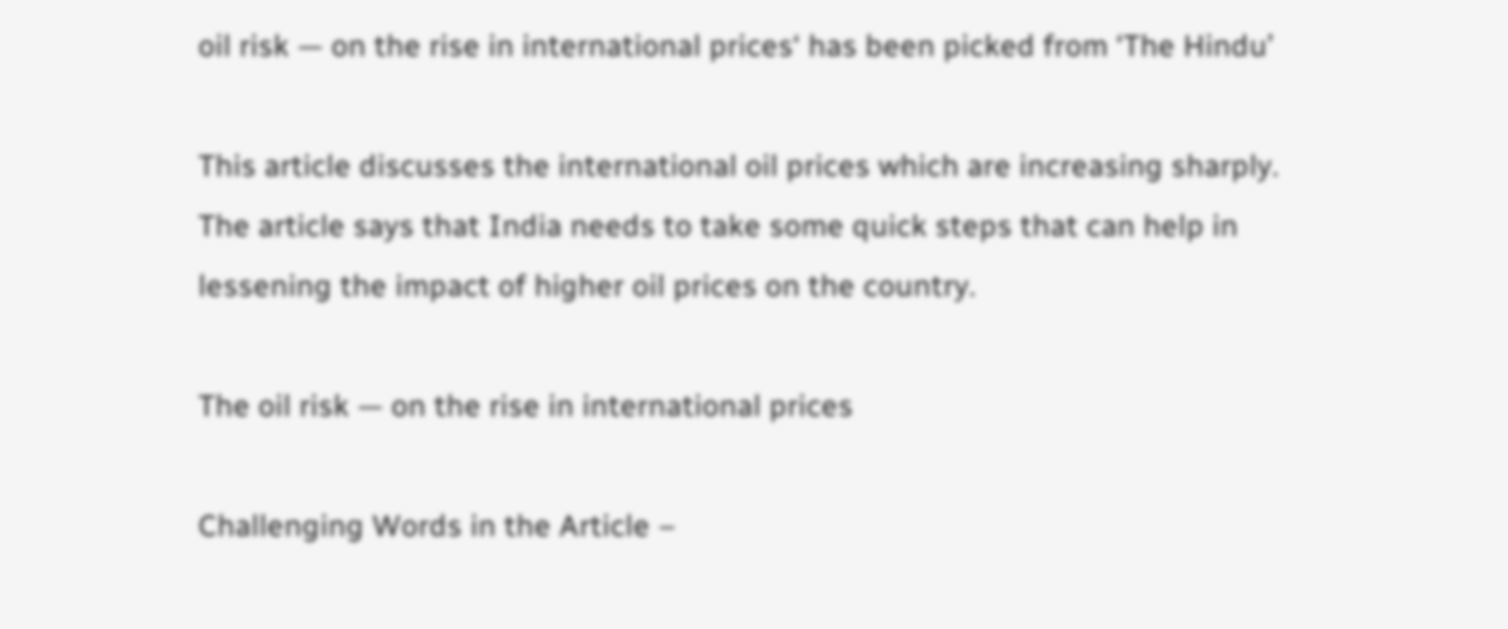oil risk — on the rise in international prices‘ has been picked from ‘The Hindu’

This article discusses the international oil prices which are increasing sharply. The article says that India needs to take some quick steps that can help in lessening the impact of higher oil prices on the country.

The oil risk — on the rise in international prices

Challenging Words in the Article –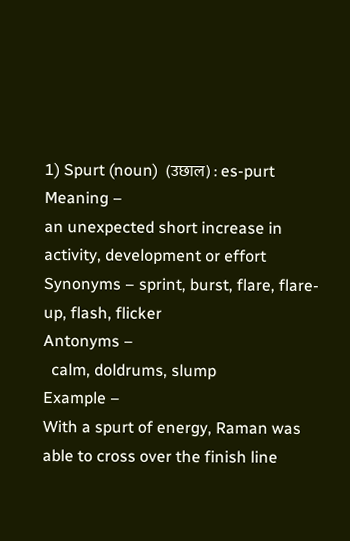1) Spurt (noun)  (उछाल) : es-purt
Meaning –
an unexpected short increase in activity, development or effort
Synonyms – sprint, burst, flare, flare-up, flash, flicker
Antonyms –
  calm, doldrums, slump
Example –
With a spurt of energy, Raman was able to cross over the finish line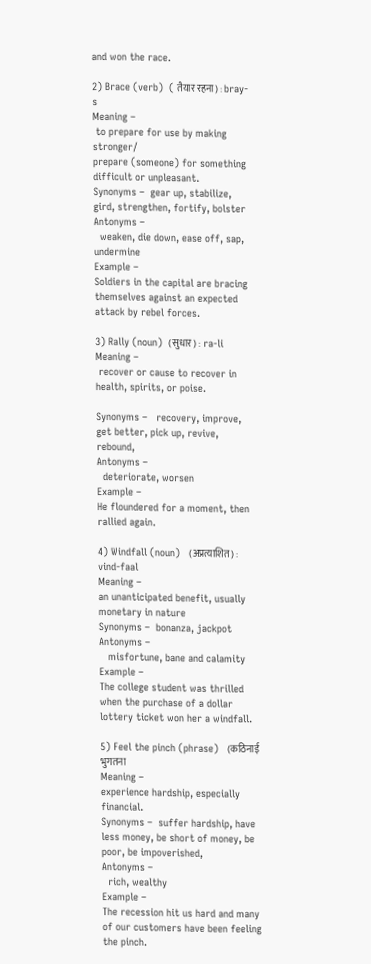and won the race.

2) Brace (verb)  ( तैयार रहना) : bray-s
Meaning –
 to prepare for use by making stronger/
prepare (someone) for something difficult or unpleasant.
Synonyms –  gear up, stabilize, gird, strengthen, fortify, bolster
Antonyms –
  weaken, die down, ease off, sap, undermine
Example –
Soldiers in the capital are bracing themselves against an expected attack by rebel forces.

3) Rally (noun)  (सुधार) : ra-li
Meaning –
 recover or cause to recover in health, spirits, or poise.

Synonyms –   recovery, improve, get better, pick up, revive, rebound,
Antonyms –
  deteriorate, worsen
Example –
He floundered for a moment, then rallied again.

4) Windfall (noun)   (अप्रत्याशित) : vind-faal
Meaning –
an unanticipated benefit, usually monetary in nature
Synonyms –  bonanza, jackpot
Antonyms –
   misfortune, bane and calamity
Example –
The college student was thrilled when the purchase of a dollar lottery ticket won her a windfall.

5) Feel the pinch (phrase)   (कठिनाई भुगतना
Meaning –
experience hardship, especially financial.
Synonyms –  suffer hardship, have less money, be short of money, be poor, be impoverished,
Antonyms –
  rich, wealthy
Example –
The recession hit us hard and many of our customers have been feeling the pinch.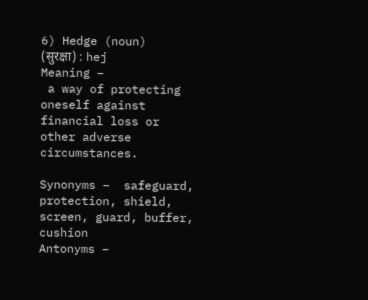6) Hedge (noun)   (सुरक्षा) : hej
Meaning –
 a way of protecting oneself against financial loss or other adverse circumstances.

Synonyms –  safeguard, protection, shield, screen, guard, buffer, cushion
Antonyms –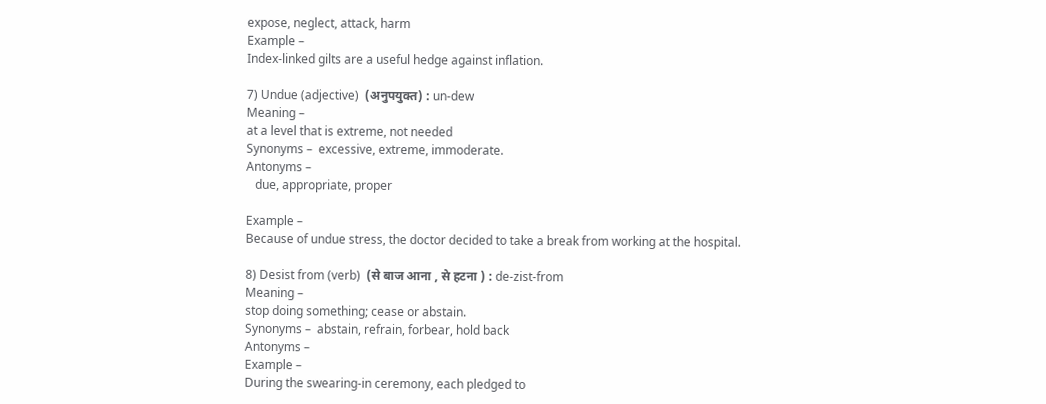expose, neglect, attack, harm
Example –
Index-linked gilts are a useful hedge against inflation.

7) Undue (adjective)  (अनुपयुक्त) : un-dew
Meaning –
at a level that is extreme, not needed
Synonyms –  excessive, extreme, immoderate.
Antonyms –
   due, appropriate, proper

Example –
Because of undue stress, the doctor decided to take a break from working at the hospital.

8) Desist from (verb)  (से बाज आना , से हटना ) : de-zist-from
Meaning –
stop doing something; cease or abstain.
Synonyms –  abstain, refrain, forbear, hold back
Antonyms –
Example –
During the swearing-in ceremony, each pledged to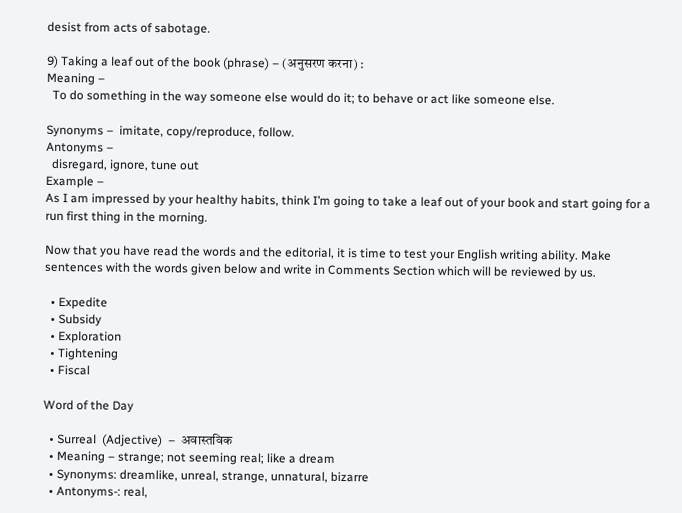desist from acts of sabotage.

9) Taking a leaf out of the book (phrase) – (अनुसरण करना) :
Meaning –
  To do something in the way someone else would do it; to behave or act like someone else.

Synonyms –  imitate, copy/reproduce, follow.
Antonyms –
  disregard, ignore, tune out
Example –
As I am impressed by your healthy habits, think I’m going to take a leaf out of your book and start going for a run first thing in the morning.

Now that you have read the words and the editorial, it is time to test your English writing ability. Make sentences with the words given below and write in Comments Section which will be reviewed by us.

  • Expedite
  • Subsidy
  • Exploration
  • Tightening
  • Fiscal

Word of the Day

  • Surreal  (Adjective)  –  अवास्तविक
  • Meaning – strange; not seeming real; like a dream
  • Synonyms: dreamlike, unreal, strange, unnatural, bizarre
  • Antonyms-: real,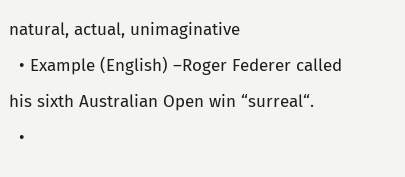natural, actual, unimaginative
  • Example (English) –Roger Federer called his sixth Australian Open win “surreal“.
  •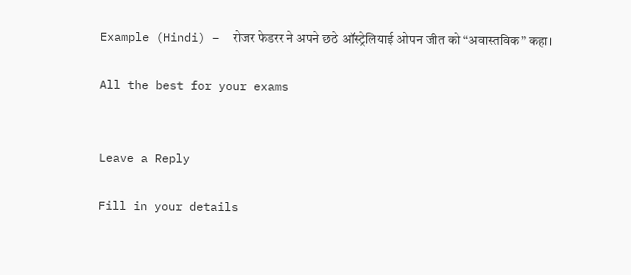Example (Hindi) –  रोजर फेडरर ने अपने छठे ऑस्ट्रेलियाई ओपन जीत को “अवास्तविक” कहा।

All the best for your exams


Leave a Reply

Fill in your details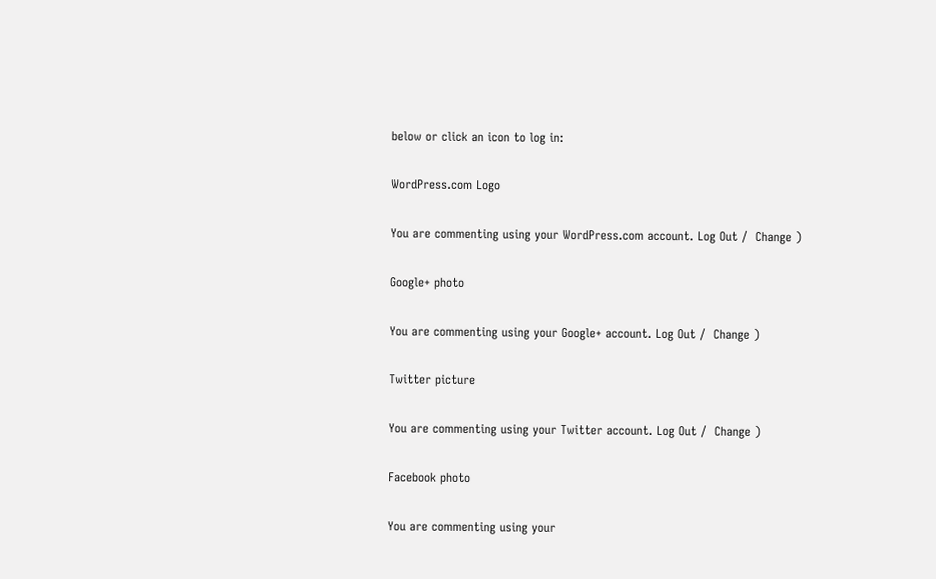below or click an icon to log in:

WordPress.com Logo

You are commenting using your WordPress.com account. Log Out /  Change )

Google+ photo

You are commenting using your Google+ account. Log Out /  Change )

Twitter picture

You are commenting using your Twitter account. Log Out /  Change )

Facebook photo

You are commenting using your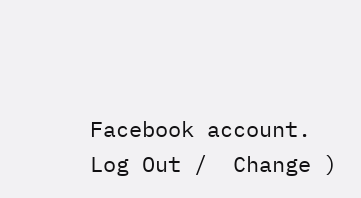Facebook account. Log Out /  Change )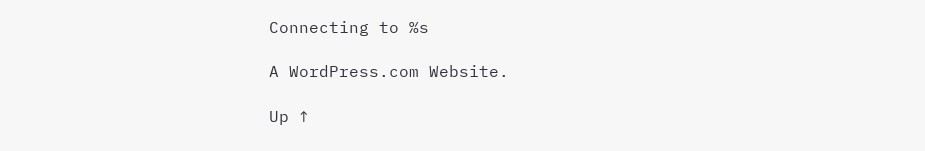Connecting to %s

A WordPress.com Website.

Up ↑